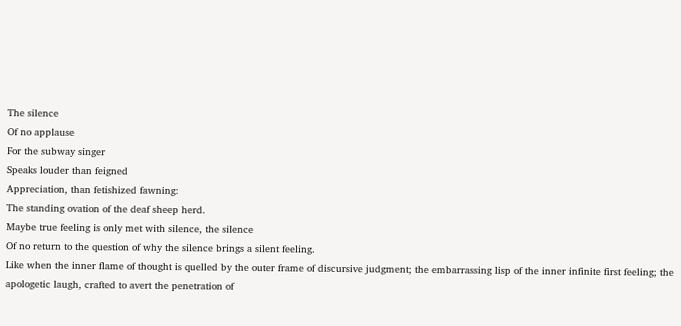The silence
Of no applause
For the subway singer
Speaks louder than feigned
Appreciation, than fetishized fawning:
The standing ovation of the deaf sheep herd.
Maybe true feeling is only met with silence, the silence
Of no return to the question of why the silence brings a silent feeling.
Like when the inner flame of thought is quelled by the outer frame of discursive judgment; the embarrassing lisp of the inner infinite first feeling; the apologetic laugh, crafted to avert the penetration of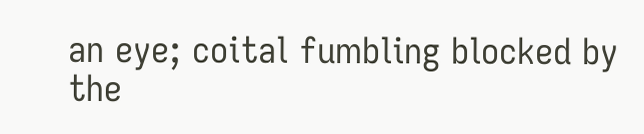an eye; coital fumbling blocked by the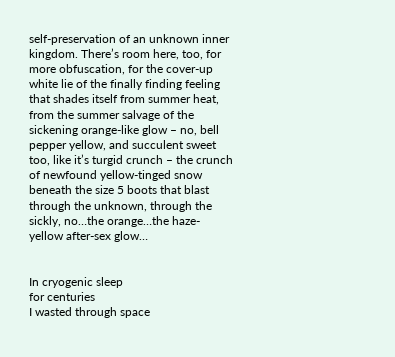self-preservation of an unknown inner kingdom. There’s room here, too, for more obfuscation, for the cover-up white lie of the finally finding feeling that shades itself from summer heat, from the summer salvage of the sickening orange-like glow – no, bell pepper yellow, and succulent sweet too, like it’s turgid crunch – the crunch of newfound yellow-tinged snow beneath the size 5 boots that blast through the unknown, through the sickly, no…the orange…the haze-yellow after-sex glow…


In cryogenic sleep
for centuries
I wasted through space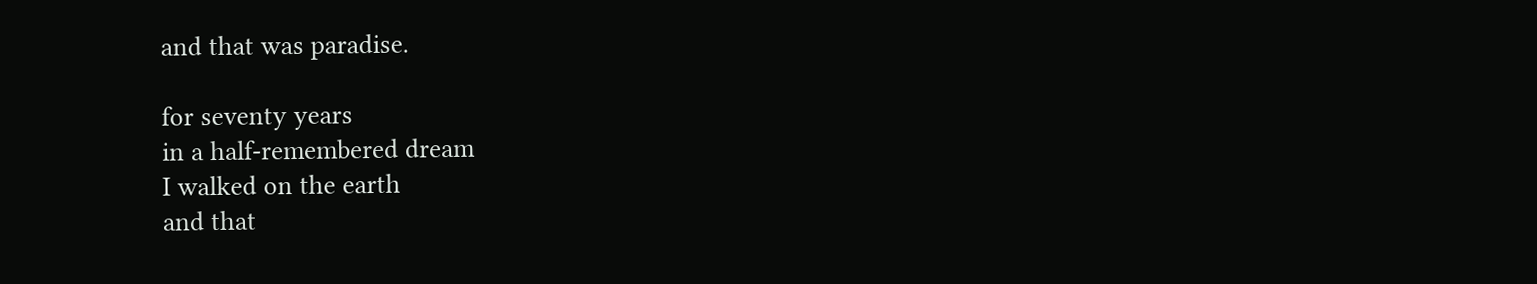and that was paradise.

for seventy years
in a half-remembered dream
I walked on the earth
and that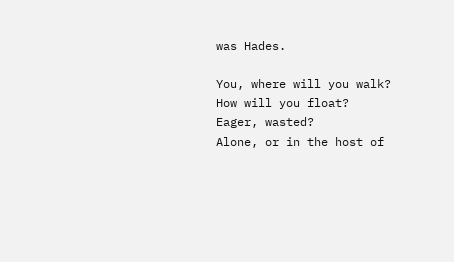was Hades.

You, where will you walk?
How will you float?
Eager, wasted?
Alone, or in the host of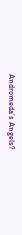Andromeda’s Angels?